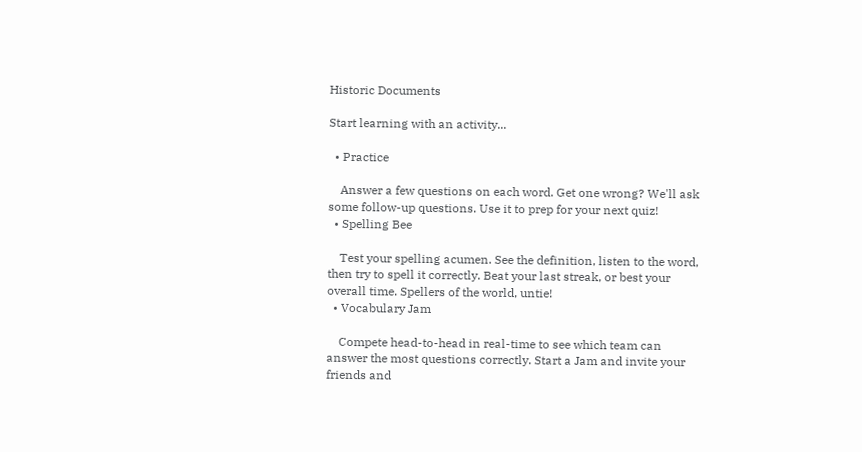Historic Documents

Start learning with an activity...

  • Practice

    Answer a few questions on each word. Get one wrong? We'll ask some follow-up questions. Use it to prep for your next quiz!
  • Spelling Bee

    Test your spelling acumen. See the definition, listen to the word, then try to spell it correctly. Beat your last streak, or best your overall time. Spellers of the world, untie!
  • Vocabulary Jam

    Compete head-to-head in real-time to see which team can answer the most questions correctly. Start a Jam and invite your friends and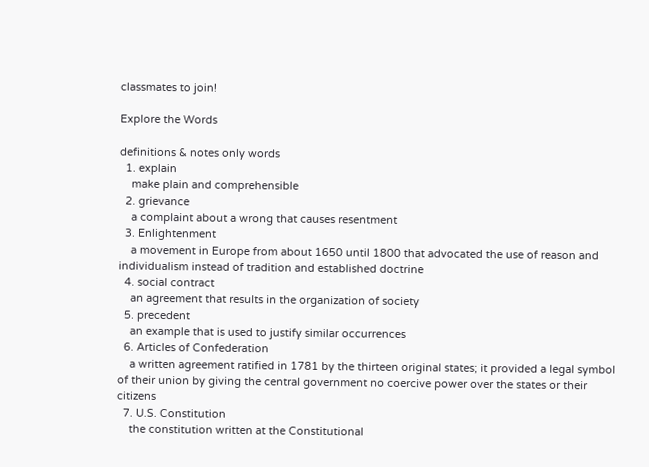classmates to join!

Explore the Words

definitions & notes only words
  1. explain
    make plain and comprehensible
  2. grievance
    a complaint about a wrong that causes resentment
  3. Enlightenment
    a movement in Europe from about 1650 until 1800 that advocated the use of reason and individualism instead of tradition and established doctrine
  4. social contract
    an agreement that results in the organization of society
  5. precedent
    an example that is used to justify similar occurrences
  6. Articles of Confederation
    a written agreement ratified in 1781 by the thirteen original states; it provided a legal symbol of their union by giving the central government no coercive power over the states or their citizens
  7. U.S. Constitution
    the constitution written at the Constitutional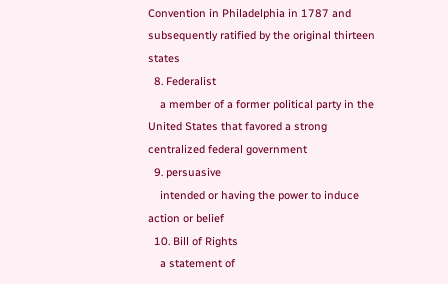Convention in Philadelphia in 1787 and subsequently ratified by the original thirteen states
  8. Federalist
    a member of a former political party in the United States that favored a strong centralized federal government
  9. persuasive
    intended or having the power to induce action or belief
  10. Bill of Rights
    a statement of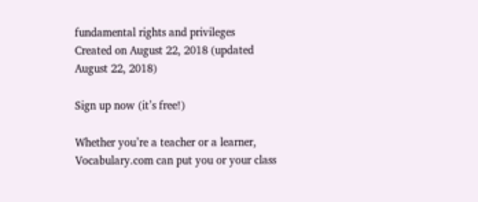fundamental rights and privileges
Created on August 22, 2018 (updated August 22, 2018)

Sign up now (it’s free!)

Whether you’re a teacher or a learner, Vocabulary.com can put you or your class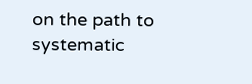on the path to systematic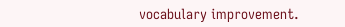vocabulary improvement.